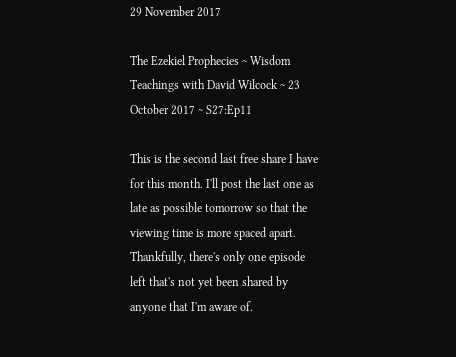29 November 2017

The Ezekiel Prophecies ~ Wisdom Teachings with David Wilcock ~ 23 October 2017 ~ S27:Ep11

This is the second last free share I have for this month. I'll post the last one as late as possible tomorrow so that the viewing time is more spaced apart. Thankfully, there's only one episode left that's not yet been shared by anyone that I'm aware of.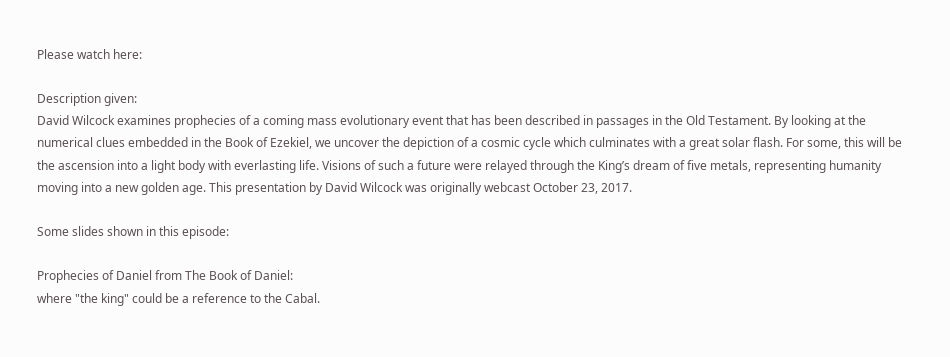Please watch here:

Description given:
David Wilcock examines prophecies of a coming mass evolutionary event that has been described in passages in the Old Testament. By looking at the numerical clues embedded in the Book of Ezekiel, we uncover the depiction of a cosmic cycle which culminates with a great solar flash. For some, this will be the ascension into a light body with everlasting life. Visions of such a future were relayed through the King’s dream of five metals, representing humanity moving into a new golden age. This presentation by David Wilcock was originally webcast October 23, 2017.

Some slides shown in this episode:

Prophecies of Daniel from The Book of Daniel:
where "the king" could be a reference to the Cabal.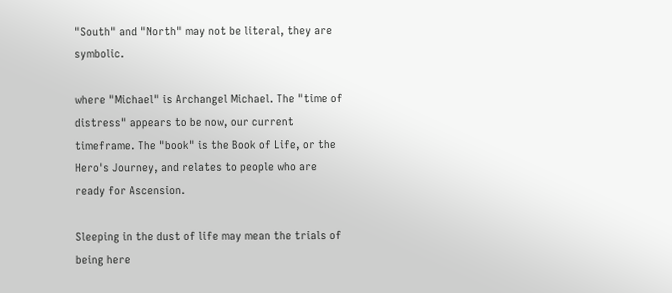"South" and "North" may not be literal, they are symbolic.

where "Michael" is Archangel Michael. The "time of distress" appears to be now, our current timeframe. The "book" is the Book of Life, or the Hero's Journey, and relates to people who are ready for Ascension.

Sleeping in the dust of life may mean the trials of being here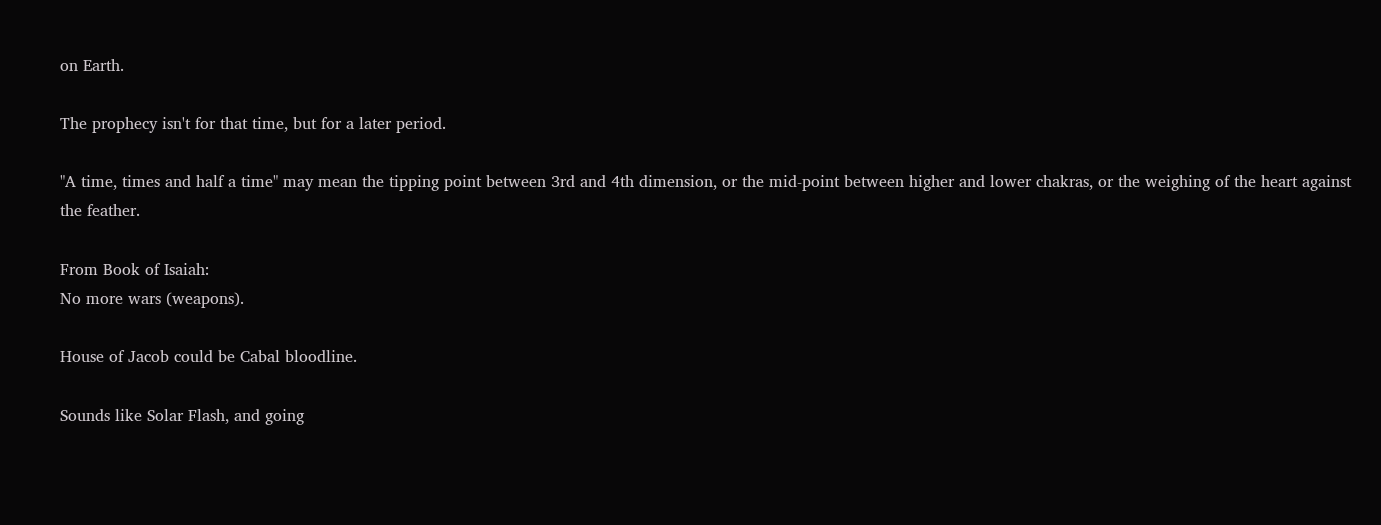on Earth.

The prophecy isn't for that time, but for a later period.

"A time, times and half a time" may mean the tipping point between 3rd and 4th dimension, or the mid-point between higher and lower chakras, or the weighing of the heart against the feather.

From Book of Isaiah:
No more wars (weapons).

House of Jacob could be Cabal bloodline.

Sounds like Solar Flash, and going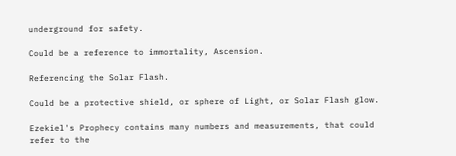underground for safety.

Could be a reference to immortality, Ascension.

Referencing the Solar Flash.

Could be a protective shield, or sphere of Light, or Solar Flash glow.

Ezekiel's Prophecy contains many numbers and measurements, that could refer to the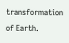transformation of Earth.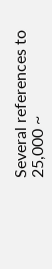Several references to 25,000 ~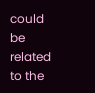could be related to the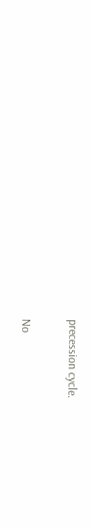precession cycle.

No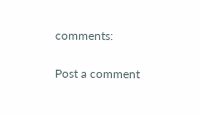comments:

Post a comment